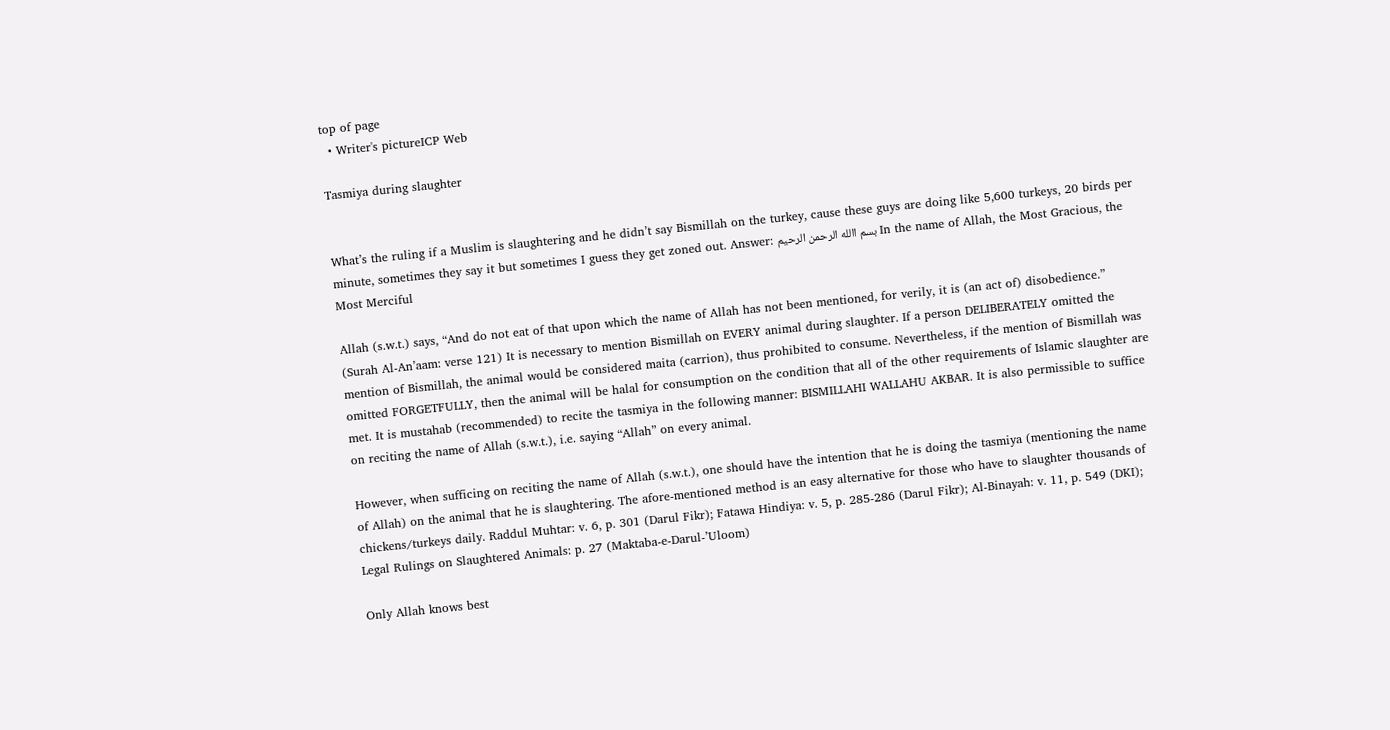top of page
  • Writer's pictureICP Web

Tasmiya during slaughter


What’s the ruling if a Muslim is slaughtering and he didn’t say Bismillah on the turkey, cause these guys are doing like 5,600 turkeys, 20 birds per minute, sometimes they say it but sometimes I guess they get zoned out. Answer: بسم االله الرحمن الرحیم In the name of Allah, the Most Gracious, the Most Merciful

Allah (s.w.t.) says, “And do not eat of that upon which the name of Allah has not been mentioned, for verily, it is (an act of) disobedience.” (Surah Al-An’aam: verse 121) It is necessary to mention Bismillah on EVERY animal during slaughter. If a person DELIBERATELY omitted the mention of Bismillah, the animal would be considered maita (carrion), thus prohibited to consume. Nevertheless, if the mention of Bismillah was omitted FORGETFULLY, then the animal will be halal for consumption on the condition that all of the other requirements of Islamic slaughter are met. It is mustahab (recommended) to recite the tasmiya in the following manner: BISMILLAHI WALLAHU AKBAR. It is also permissible to suffice on reciting the name of Allah (s.w.t.), i.e. saying “Allah” on every animal.

However, when sufficing on reciting the name of Allah (s.w.t.), one should have the intention that he is doing the tasmiya (mentioning the name of Allah) on the animal that he is slaughtering. The afore-mentioned method is an easy alternative for those who have to slaughter thousands of chickens/turkeys daily. Raddul Muhtar: v. 6, p. 301 (Darul Fikr); Fatawa Hindiya: v. 5, p. 285-286 (Darul Fikr); Al-Binayah: v. 11, p. 549 (DKI); Legal Rulings on Slaughtered Animals: p. 27 (Maktaba-e-Darul-’Uloom)

Only Allah knows best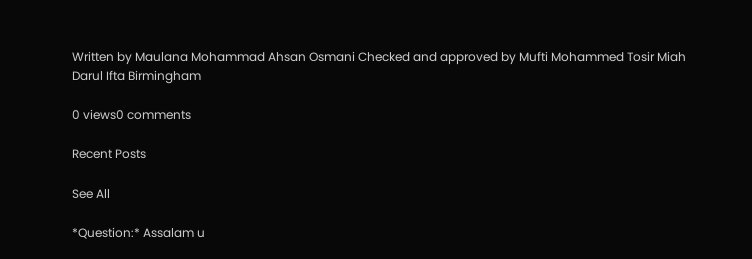Written by Maulana Mohammad Ahsan Osmani Checked and approved by Mufti Mohammed Tosir Miah Darul Ifta Birmingham

0 views0 comments

Recent Posts

See All

*Question:* Assalam u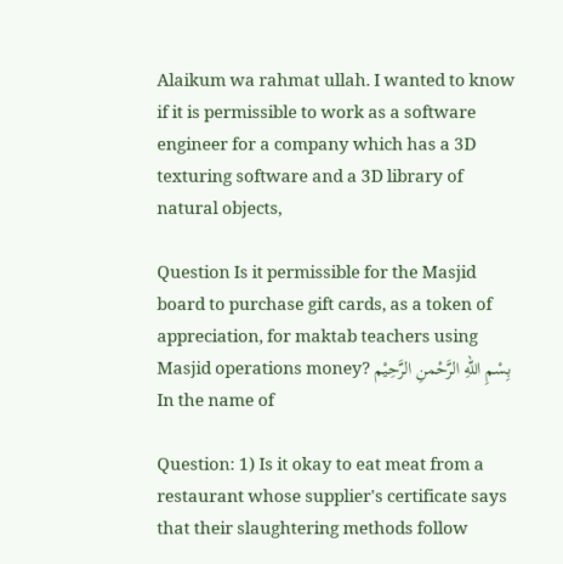Alaikum wa rahmat ullah. I wanted to know if it is permissible to work as a software engineer for a company which has a 3D texturing software and a 3D library of natural objects,

Question Is it permissible for the Masjid board to purchase gift cards, as a token of appreciation, for maktab teachers using Masjid operations money? بِسْمِ اللهِ الرَّحْمنِ الرَّحِيْم In the name of

Question: 1) Is it okay to eat meat from a restaurant whose supplier's certificate says that their slaughtering methods follow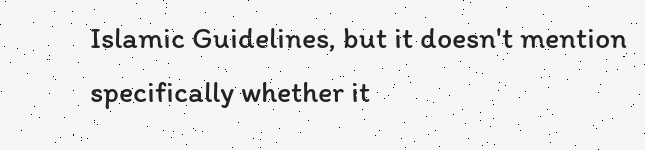Islamic Guidelines, but it doesn't mention specifically whether it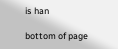is han

bottom of page